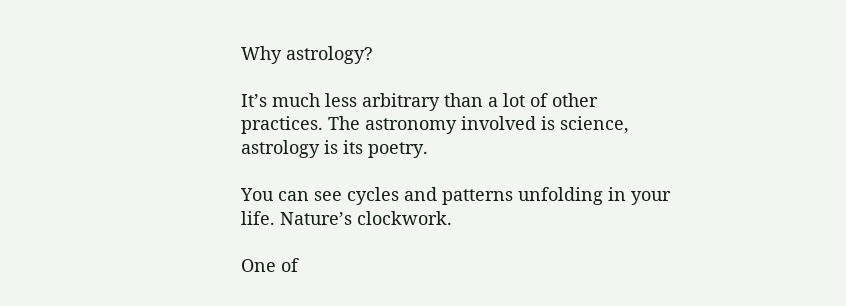Why astrology?

It’s much less arbitrary than a lot of other practices. The astronomy involved is science, astrology is its poetry.

You can see cycles and patterns unfolding in your life. Nature’s clockwork.

One of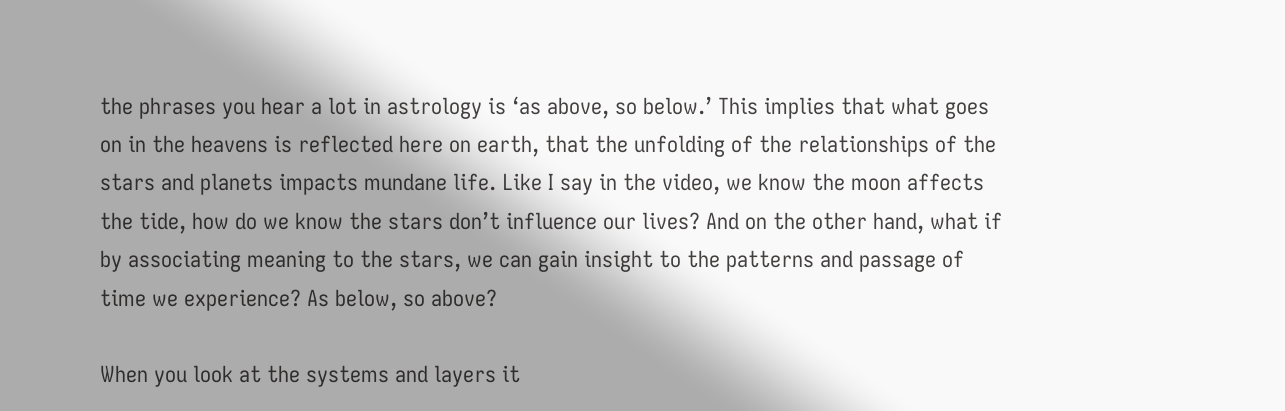the phrases you hear a lot in astrology is ‘as above, so below.’ This implies that what goes on in the heavens is reflected here on earth, that the unfolding of the relationships of the stars and planets impacts mundane life. Like I say in the video, we know the moon affects the tide, how do we know the stars don’t influence our lives? And on the other hand, what if by associating meaning to the stars, we can gain insight to the patterns and passage of time we experience? As below, so above?

When you look at the systems and layers it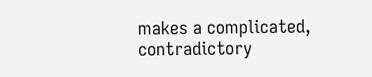makes a complicated, contradictory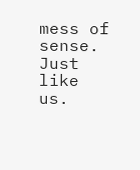mess of sense. Just like us.